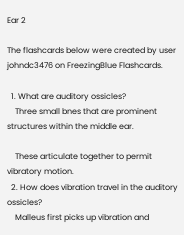Ear 2

The flashcards below were created by user johndc3476 on FreezingBlue Flashcards.

  1. What are auditory ossicles?
    Three small bnes that are prominent structures within the middle ear.

    These articulate together to permit vibratory motion.
  2. How does vibration travel in the auditory ossicles?
    Malleus first picks up vibration and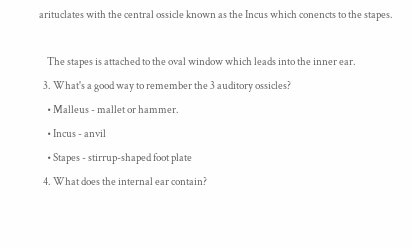arituclates with the central ossicle known as the Incus which conencts to the stapes.

    The stapes is attached to the oval window which leads into the inner ear.
  3. What's a good way to remember the 3 auditory ossicles?
    • Malleus - mallet or hammer.
    • Incus - anvil
    • Stapes - stirrup-shaped foot plate
  4. What does the internal ear contain?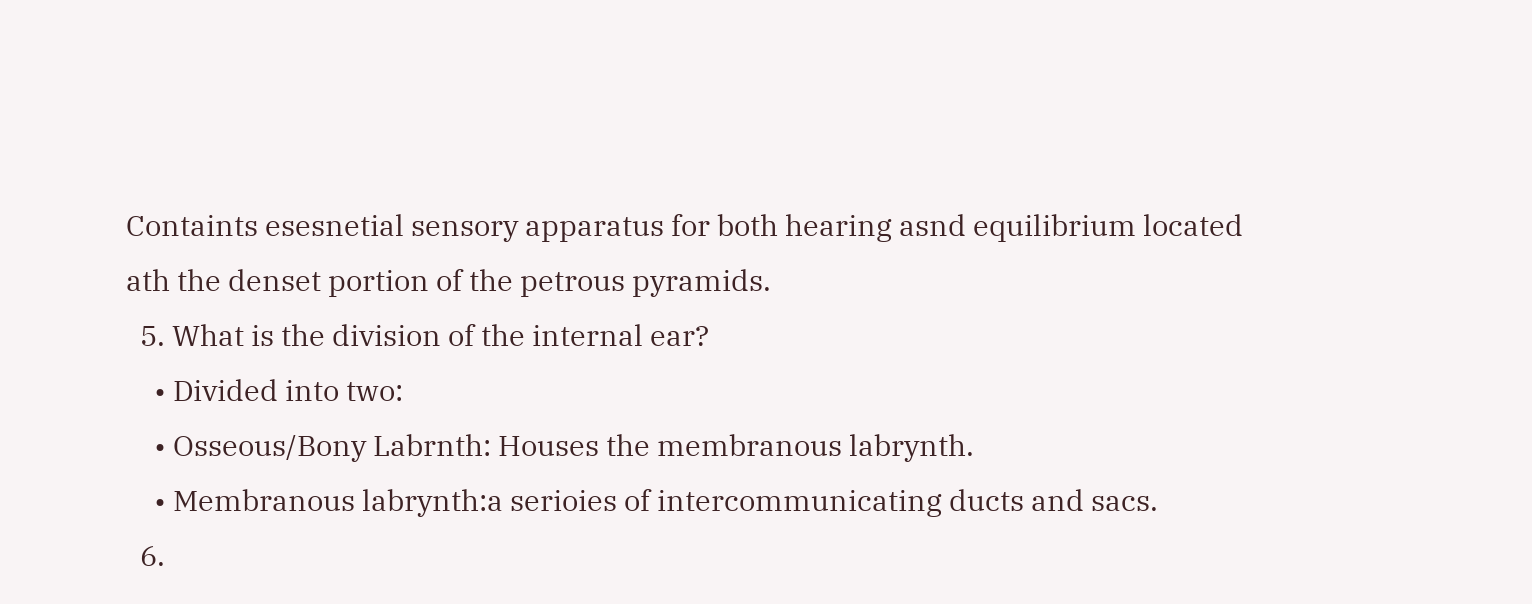Containts esesnetial sensory apparatus for both hearing asnd equilibrium located ath the denset portion of the petrous pyramids.
  5. What is the division of the internal ear?
    • Divided into two:
    • Osseous/Bony Labrnth: Houses the membranous labrynth.
    • Membranous labrynth:a serioies of intercommunicating ducts and sacs.
  6.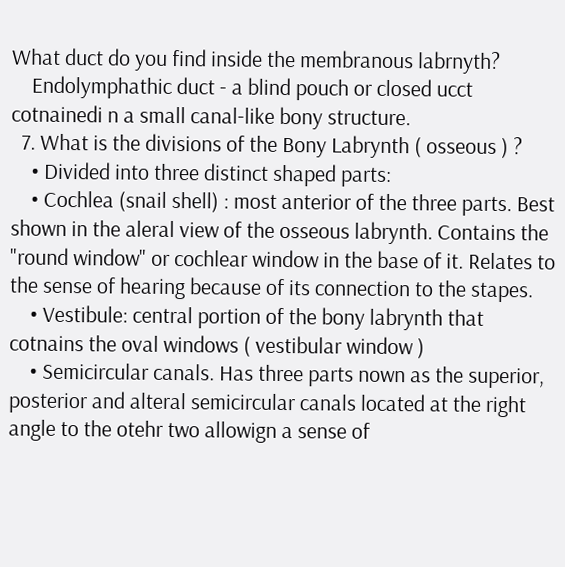What duct do you find inside the membranous labrnyth?
    Endolymphathic duct - a blind pouch or closed ucct cotnainedi n a small canal-like bony structure.
  7. What is the divisions of the Bony Labrynth ( osseous ) ?
    • Divided into three distinct shaped parts:
    • Cochlea (snail shell) : most anterior of the three parts. Best shown in the aleral view of the osseous labrynth. Contains the "round window" or cochlear window in the base of it. Relates to the sense of hearing because of its connection to the stapes.
    • Vestibule: central portion of the bony labrynth that cotnains the oval windows ( vestibular window )
    • Semicircular canals. Has three parts nown as the superior, posterior and alteral semicircular canals located at the right angle to the otehr two allowign a sense of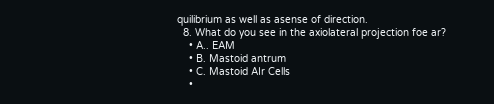quilibrium as well as asense of direction.
  8. What do you see in the axiolateral projection foe ar?
    • A.. EAM
    • B. Mastoid antrum
    • C. Mastoid AIr Cells
    •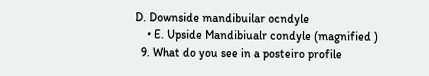D. Downside mandibuilar ocndyle
    • E. Upside Mandibiualr condyle (magnified )
  9. What do you see in a posteiro profile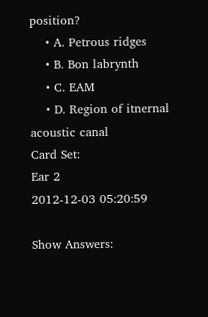position?
    • A. Petrous ridges
    • B. Bon labrynth
    • C. EAM
    • D. Region of itnernal acoustic canal
Card Set:
Ear 2
2012-12-03 05:20:59

Show Answers: